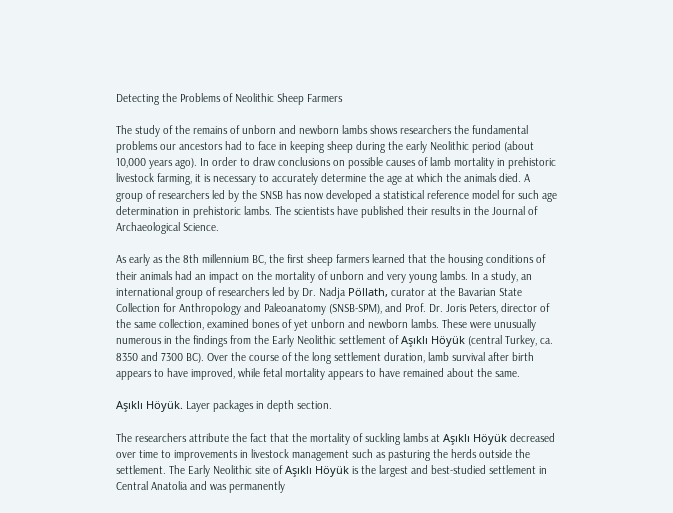Detecting the Problems of Neolithic Sheep Farmers

The study of the remains of unborn and newborn lambs shows researchers the fundamental problems our ancestors had to face in keeping sheep during the early Neolithic period (about 10,000 years ago). In order to draw conclusions on possible causes of lamb mortality in prehistoric livestock farming, it is necessary to accurately determine the age at which the animals died. A group of researchers led by the SNSB has now developed a statistical reference model for such age determination in prehistoric lambs. The scientists have published their results in the Journal of Archaeological Science.

As early as the 8th millennium BC, the first sheep farmers learned that the housing conditions of their animals had an impact on the mortality of unborn and very young lambs. In a study, an international group of researchers led by Dr. Nadja Pöllath, curator at the Bavarian State Collection for Anthropology and Paleoanatomy (SNSB-SPM), and Prof. Dr. Joris Peters, director of the same collection, examined bones of yet unborn and newborn lambs. These were unusually numerous in the findings from the Early Neolithic settlement of Aşıklı Höyük (central Turkey, ca. 8350 and 7300 BC). Over the course of the long settlement duration, lamb survival after birth appears to have improved, while fetal mortality appears to have remained about the same.

Aşıklı Höyük. Layer packages in depth section.

The researchers attribute the fact that the mortality of suckling lambs at Aşıklı Höyük decreased over time to improvements in livestock management such as pasturing the herds outside the settlement. The Early Neolithic site of Aşıklı Höyük is the largest and best-studied settlement in Central Anatolia and was permanently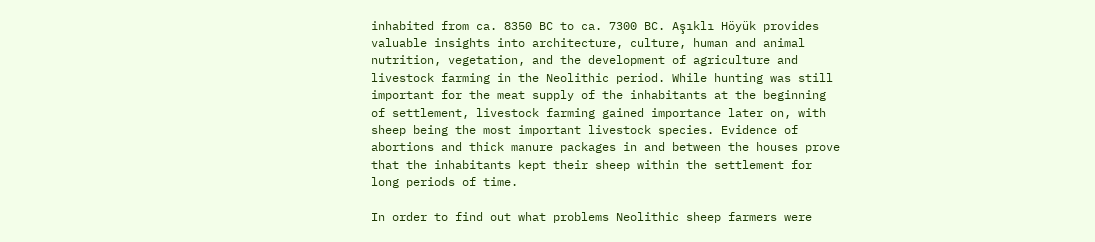inhabited from ca. 8350 BC to ca. 7300 BC. Aşıklı Höyük provides valuable insights into architecture, culture, human and animal nutrition, vegetation, and the development of agriculture and livestock farming in the Neolithic period. While hunting was still important for the meat supply of the inhabitants at the beginning of settlement, livestock farming gained importance later on, with sheep being the most important livestock species. Evidence of abortions and thick manure packages in and between the houses prove that the inhabitants kept their sheep within the settlement for long periods of time.

In order to find out what problems Neolithic sheep farmers were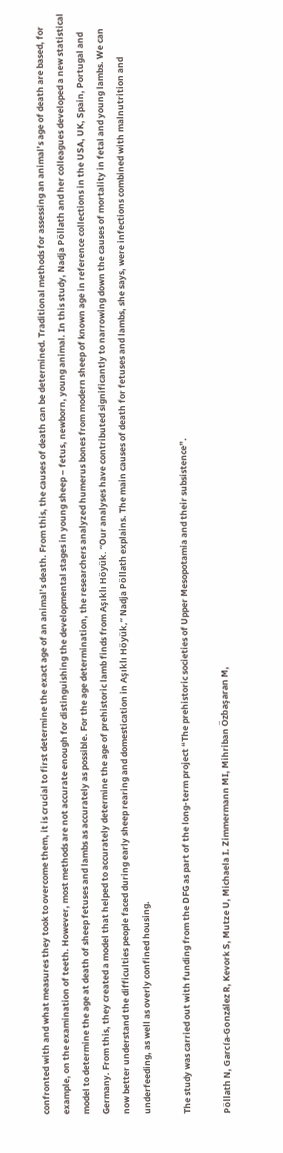confronted with and what measures they took to overcome them, it is crucial to first determine the exact age of an animal’s death. From this, the causes of death can be determined. Traditional methods for assessing an animal’s age of death are based, for example, on the examination of teeth. However, most methods are not accurate enough for distinguishing the developmental stages in young sheep – fetus, newborn, young animal. In this study, Nadja Pöllath and her colleagues developed a new statistical model to determine the age at death of sheep fetuses and lambs as accurately as possible. For the age determination, the researchers analyzed humerus bones from modern sheep of known age in reference collections in the USA, UK, Spain, Portugal and Germany. From this, they created a model that helped to accurately determine the age of prehistoric lamb finds from Aşıklı Höyük. “Our analyses have contributed significantly to narrowing down the causes of mortality in fetal and young lambs. We can now better understand the difficulties people faced during early sheep rearing and domestication in Aşıklı Höyük,” Nadja Pöllath explains. The main causes of death for fetuses and lambs, she says, were infections combined with malnutrition and underfeeding, as well as overly confined housing.

The study was carried out with funding from the DFG as part of the long-term project “The prehistoric societies of Upper Mesopotamia and their subsistence”.

Pöllath N, García-González R, Kevork S, Mutze U, Michaela I. Zimmermann MI, Mihriban Özbaşaran M,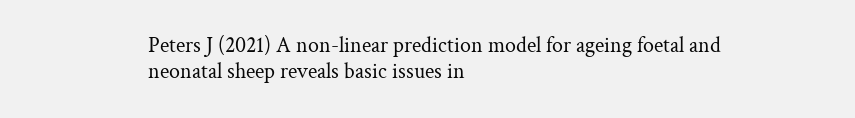Peters J (2021) A non-linear prediction model for ageing foetal and neonatal sheep reveals basic issues in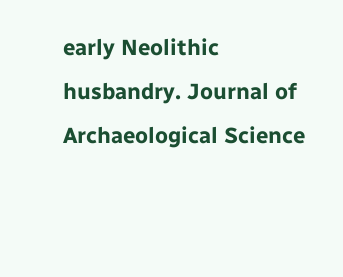early Neolithic husbandry. Journal of Archaeological Science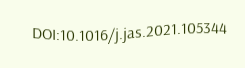DOI:10.1016/j.jas.2021.105344